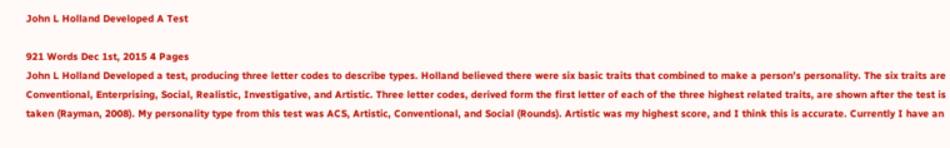John L Holland Developed A Test

921 Words Dec 1st, 2015 4 Pages
John L Holland Developed a test, producing three letter codes to describe types. Holland believed there were six basic traits that combined to make a person’s personality. The six traits are Conventional, Enterprising, Social, Realistic, Investigative, and Artistic. Three letter codes, derived form the first letter of each of the three highest related traits, are shown after the test is taken (Rayman, 2008). My personality type from this test was ACS, Artistic, Conventional, and Social (Rounds). Artistic was my highest score, and I think this is accurate. Currently I have an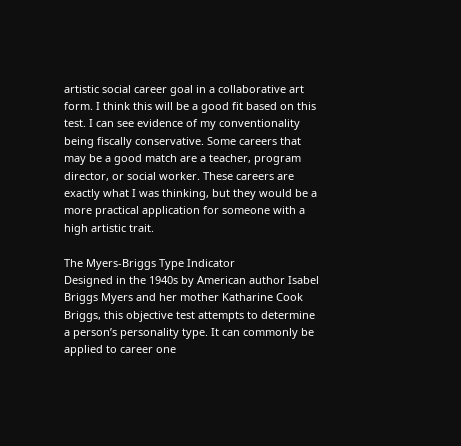artistic social career goal in a collaborative art form. I think this will be a good fit based on this test. I can see evidence of my conventionality being fiscally conservative. Some careers that may be a good match are a teacher, program director, or social worker. These careers are exactly what I was thinking, but they would be a more practical application for someone with a high artistic trait.

The Myers-Briggs Type Indicator
Designed in the 1940s by American author Isabel Briggs Myers and her mother Katharine Cook Briggs, this objective test attempts to determine a person’s personality type. It can commonly be applied to career one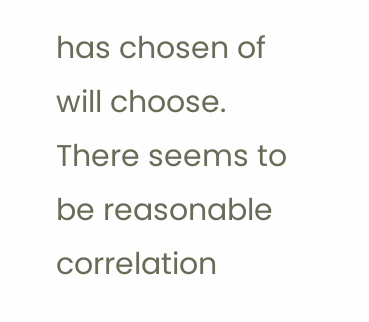has chosen of will choose. There seems to be reasonable correlation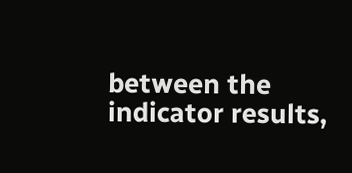between the indicator results,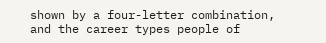shown by a four-letter combination, and the career types people of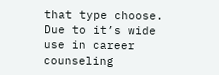that type choose. Due to it’s wide use in career counseling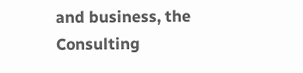and business, the Consulting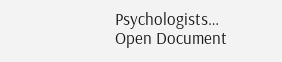Psychologists…
Open Document